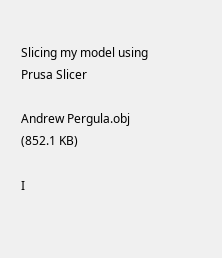Slicing my model using Prusa Slicer

Andrew Pergula.obj (852.1 KB)

I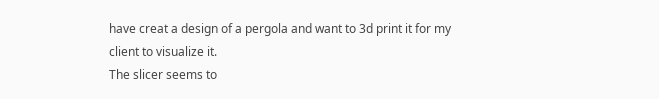have creat a design of a pergola and want to 3d print it for my client to visualize it.
The slicer seems to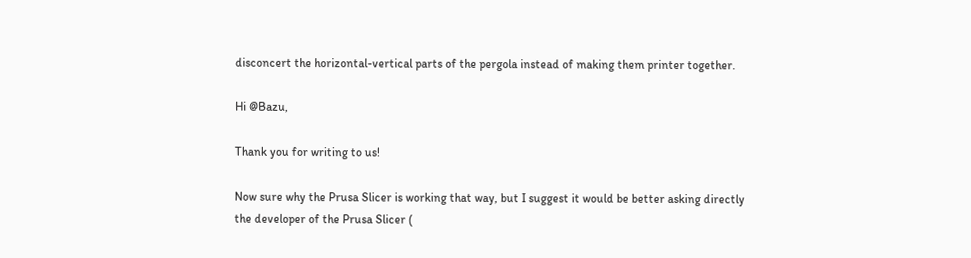disconcert the horizontal-vertical parts of the pergola instead of making them printer together.

Hi @Bazu,

Thank you for writing to us!

Now sure why the Prusa Slicer is working that way, but I suggest it would be better asking directly the developer of the Prusa Slicer (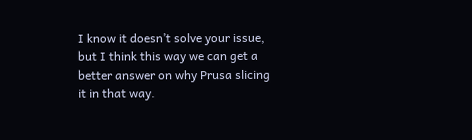I know it doesn’t solve your issue, but I think this way we can get a better answer on why Prusa slicing it in that way.